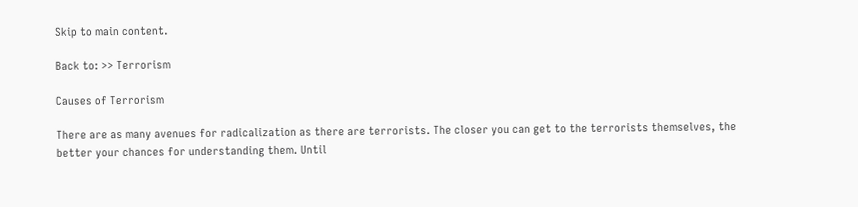Skip to main content.

Back to: >> Terrorism

Causes of Terrorism

There are as many avenues for radicalization as there are terrorists. The closer you can get to the terrorists themselves, the better your chances for understanding them. Until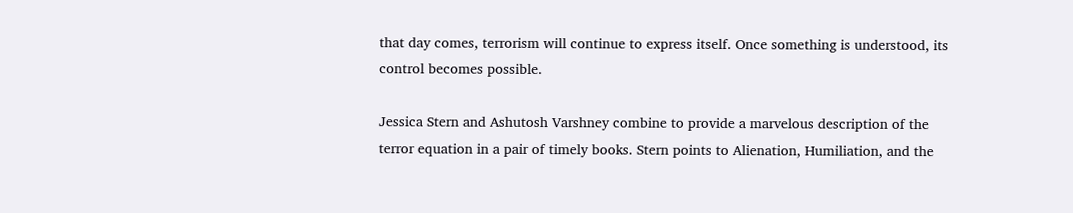that day comes, terrorism will continue to express itself. Once something is understood, its control becomes possible.

Jessica Stern and Ashutosh Varshney combine to provide a marvelous description of the terror equation in a pair of timely books. Stern points to Alienation, Humiliation, and the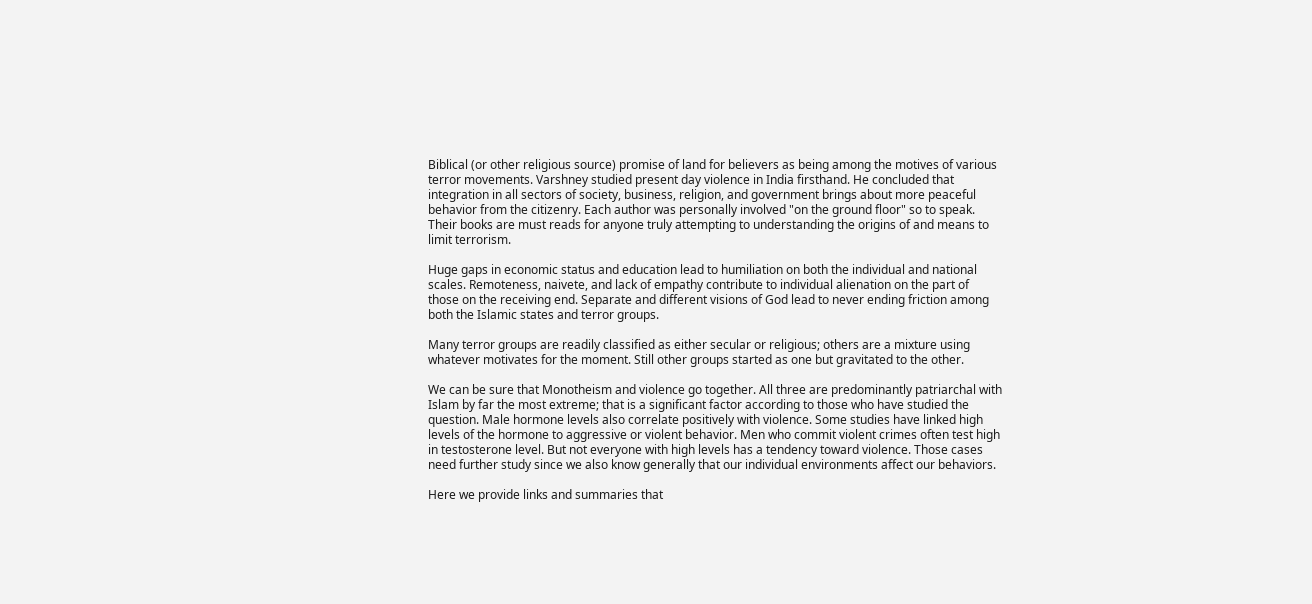Biblical (or other religious source) promise of land for believers as being among the motives of various terror movements. Varshney studied present day violence in India firsthand. He concluded that integration in all sectors of society, business, religion, and government brings about more peaceful behavior from the citizenry. Each author was personally involved "on the ground floor" so to speak. Their books are must reads for anyone truly attempting to understanding the origins of and means to limit terrorism.

Huge gaps in economic status and education lead to humiliation on both the individual and national scales. Remoteness, naivete, and lack of empathy contribute to individual alienation on the part of those on the receiving end. Separate and different visions of God lead to never ending friction among both the Islamic states and terror groups.

Many terror groups are readily classified as either secular or religious; others are a mixture using whatever motivates for the moment. Still other groups started as one but gravitated to the other.

We can be sure that Monotheism and violence go together. All three are predominantly patriarchal with Islam by far the most extreme; that is a significant factor according to those who have studied the question. Male hormone levels also correlate positively with violence. Some studies have linked high levels of the hormone to aggressive or violent behavior. Men who commit violent crimes often test high in testosterone level. But not everyone with high levels has a tendency toward violence. Those cases need further study since we also know generally that our individual environments affect our behaviors.

Here we provide links and summaries that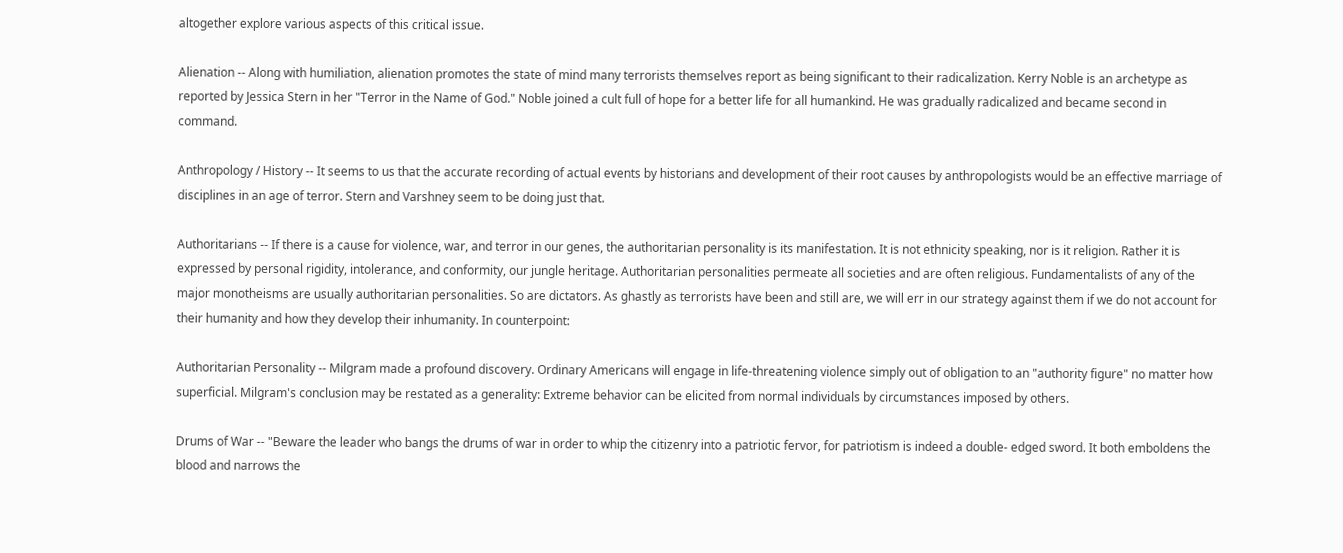altogether explore various aspects of this critical issue.

Alienation -- Along with humiliation, alienation promotes the state of mind many terrorists themselves report as being significant to their radicalization. Kerry Noble is an archetype as reported by Jessica Stern in her "Terror in the Name of God." Noble joined a cult full of hope for a better life for all humankind. He was gradually radicalized and became second in command.

Anthropology / History -- It seems to us that the accurate recording of actual events by historians and development of their root causes by anthropologists would be an effective marriage of disciplines in an age of terror. Stern and Varshney seem to be doing just that.

Authoritarians -- If there is a cause for violence, war, and terror in our genes, the authoritarian personality is its manifestation. It is not ethnicity speaking, nor is it religion. Rather it is expressed by personal rigidity, intolerance, and conformity, our jungle heritage. Authoritarian personalities permeate all societies and are often religious. Fundamentalists of any of the major monotheisms are usually authoritarian personalities. So are dictators. As ghastly as terrorists have been and still are, we will err in our strategy against them if we do not account for their humanity and how they develop their inhumanity. In counterpoint:

Authoritarian Personality -- Milgram made a profound discovery. Ordinary Americans will engage in life-threatening violence simply out of obligation to an "authority figure" no matter how superficial. Milgram's conclusion may be restated as a generality: Extreme behavior can be elicited from normal individuals by circumstances imposed by others.

Drums of War -- "Beware the leader who bangs the drums of war in order to whip the citizenry into a patriotic fervor, for patriotism is indeed a double- edged sword. It both emboldens the blood and narrows the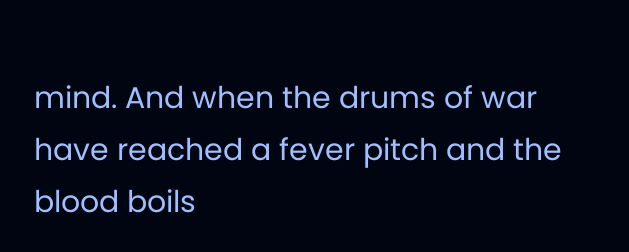mind. And when the drums of war have reached a fever pitch and the blood boils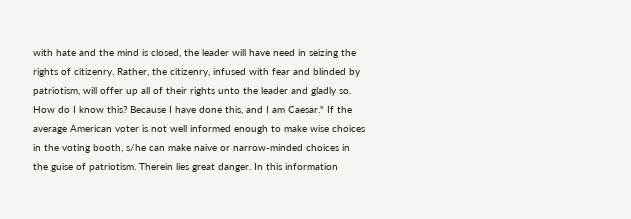with hate and the mind is closed, the leader will have need in seizing the rights of citizenry. Rather, the citizenry, infused with fear and blinded by patriotism, will offer up all of their rights unto the leader and gladly so. How do I know this? Because I have done this, and I am Caesar." If the average American voter is not well informed enough to make wise choices in the voting booth, s/he can make naive or narrow-minded choices in the guise of patriotism. Therein lies great danger. In this information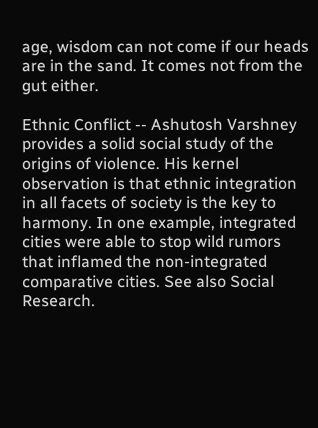age, wisdom can not come if our heads are in the sand. It comes not from the gut either.

Ethnic Conflict -- Ashutosh Varshney provides a solid social study of the origins of violence. His kernel observation is that ethnic integration in all facets of society is the key to harmony. In one example, integrated cities were able to stop wild rumors that inflamed the non-integrated comparative cities. See also Social Research.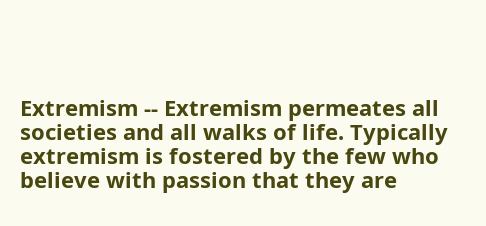Extremism -- Extremism permeates all societies and all walks of life. Typically extremism is fostered by the few who believe with passion that they are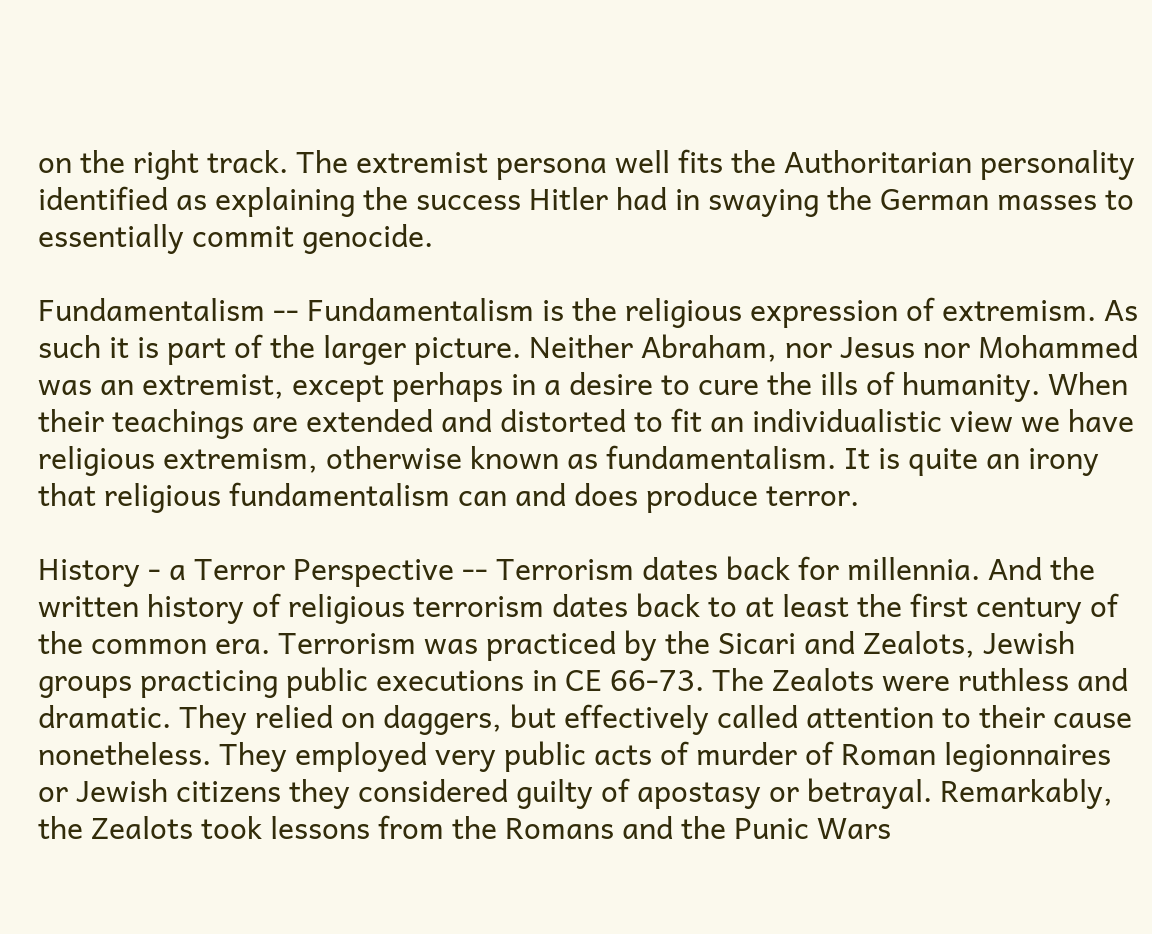on the right track. The extremist persona well fits the Authoritarian personality identified as explaining the success Hitler had in swaying the German masses to essentially commit genocide.

Fundamentalism -- Fundamentalism is the religious expression of extremism. As such it is part of the larger picture. Neither Abraham, nor Jesus nor Mohammed was an extremist, except perhaps in a desire to cure the ills of humanity. When their teachings are extended and distorted to fit an individualistic view we have religious extremism, otherwise known as fundamentalism. It is quite an irony that religious fundamentalism can and does produce terror.

History - a Terror Perspective -- Terrorism dates back for millennia. And the written history of religious terrorism dates back to at least the first century of the common era. Terrorism was practiced by the Sicari and Zealots, Jewish groups practicing public executions in CE 66-73. The Zealots were ruthless and dramatic. They relied on daggers, but effectively called attention to their cause nonetheless. They employed very public acts of murder of Roman legionnaires or Jewish citizens they considered guilty of apostasy or betrayal. Remarkably, the Zealots took lessons from the Romans and the Punic Wars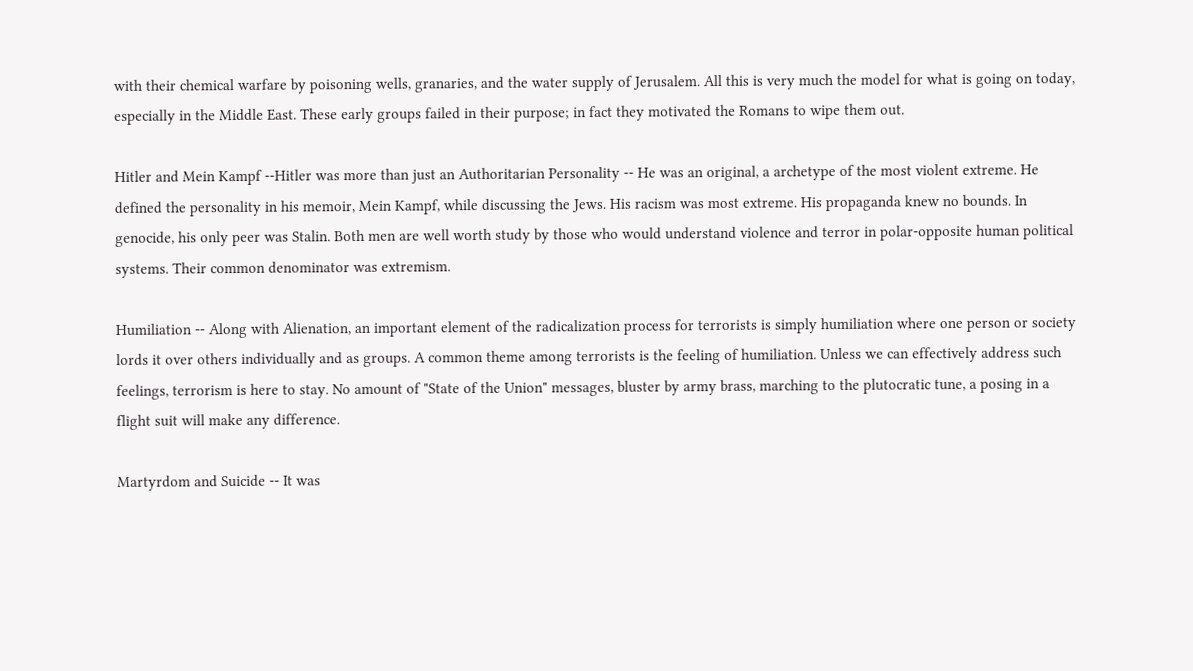with their chemical warfare by poisoning wells, granaries, and the water supply of Jerusalem. All this is very much the model for what is going on today, especially in the Middle East. These early groups failed in their purpose; in fact they motivated the Romans to wipe them out.

Hitler and Mein Kampf --Hitler was more than just an Authoritarian Personality -- He was an original, a archetype of the most violent extreme. He defined the personality in his memoir, Mein Kampf, while discussing the Jews. His racism was most extreme. His propaganda knew no bounds. In genocide, his only peer was Stalin. Both men are well worth study by those who would understand violence and terror in polar-opposite human political systems. Their common denominator was extremism.

Humiliation -- Along with Alienation, an important element of the radicalization process for terrorists is simply humiliation where one person or society lords it over others individually and as groups. A common theme among terrorists is the feeling of humiliation. Unless we can effectively address such feelings, terrorism is here to stay. No amount of "State of the Union" messages, bluster by army brass, marching to the plutocratic tune, a posing in a flight suit will make any difference.

Martyrdom and Suicide -- It was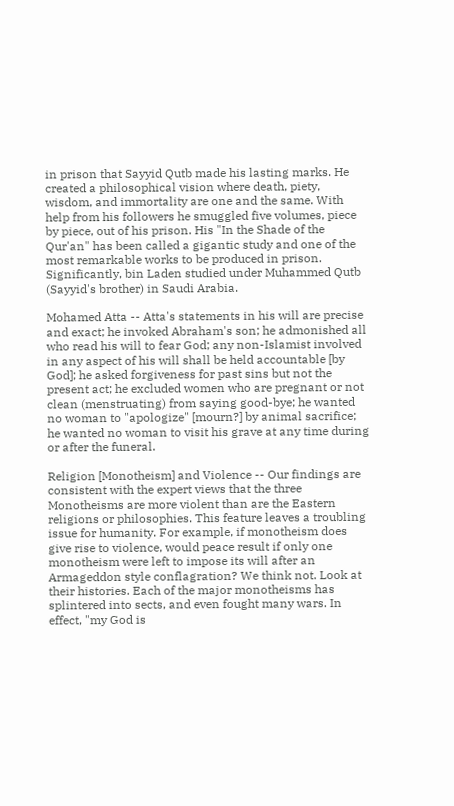in prison that Sayyid Qutb made his lasting marks. He created a philosophical vision where death, piety, wisdom, and immortality are one and the same. With help from his followers he smuggled five volumes, piece by piece, out of his prison. His "In the Shade of the Qur'an" has been called a gigantic study and one of the most remarkable works to be produced in prison. Significantly, bin Laden studied under Muhammed Qutb (Sayyid's brother) in Saudi Arabia.

Mohamed Atta -- Atta's statements in his will are precise and exact; he invoked Abraham's son; he admonished all who read his will to fear God; any non-Islamist involved in any aspect of his will shall be held accountable [by God]; he asked forgiveness for past sins but not the present act; he excluded women who are pregnant or not clean (menstruating) from saying good-bye; he wanted no woman to "apologize" [mourn?] by animal sacrifice; he wanted no woman to visit his grave at any time during or after the funeral.

Religion [Monotheism] and Violence -- Our findings are consistent with the expert views that the three Monotheisms are more violent than are the Eastern religions or philosophies. This feature leaves a troubling issue for humanity. For example, if monotheism does give rise to violence, would peace result if only one monotheism were left to impose its will after an Armageddon style conflagration? We think not. Look at their histories. Each of the major monotheisms has splintered into sects, and even fought many wars. In effect, "my God is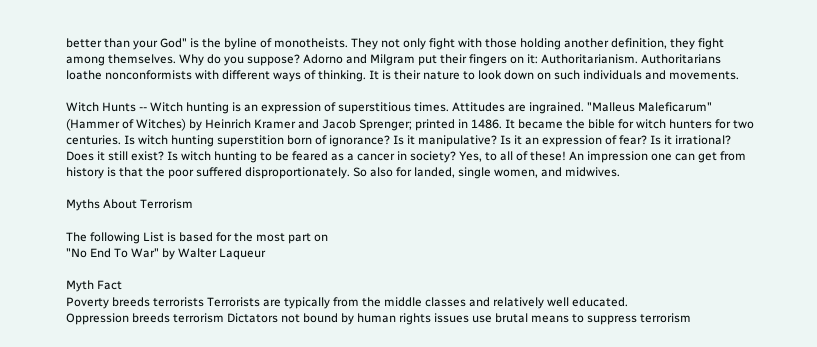better than your God" is the byline of monotheists. They not only fight with those holding another definition, they fight among themselves. Why do you suppose? Adorno and Milgram put their fingers on it: Authoritarianism. Authoritarians loathe nonconformists with different ways of thinking. It is their nature to look down on such individuals and movements.

Witch Hunts -- Witch hunting is an expression of superstitious times. Attitudes are ingrained. "Malleus Maleficarum" (Hammer of Witches) by Heinrich Kramer and Jacob Sprenger; printed in 1486. It became the bible for witch hunters for two centuries. Is witch hunting superstition born of ignorance? Is it manipulative? Is it an expression of fear? Is it irrational? Does it still exist? Is witch hunting to be feared as a cancer in society? Yes, to all of these! An impression one can get from history is that the poor suffered disproportionately. So also for landed, single women, and midwives.

Myths About Terrorism

The following List is based for the most part on
"No End To War" by Walter Laqueur

Myth Fact
Poverty breeds terrorists Terrorists are typically from the middle classes and relatively well educated.
Oppression breeds terrorism Dictators not bound by human rights issues use brutal means to suppress terrorism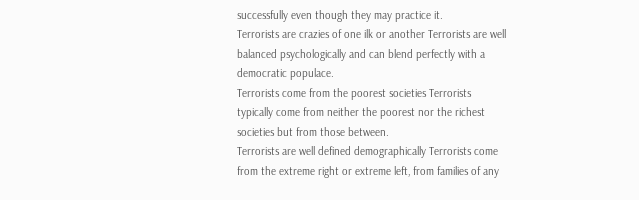successfully even though they may practice it.
Terrorists are crazies of one ilk or another Terrorists are well balanced psychologically and can blend perfectly with a democratic populace.
Terrorists come from the poorest societies Terrorists typically come from neither the poorest nor the richest societies but from those between.
Terrorists are well defined demographically Terrorists come from the extreme right or extreme left, from families of any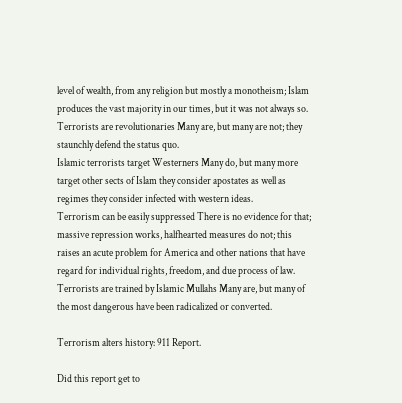level of wealth, from any religion but mostly a monotheism; Islam produces the vast majority in our times, but it was not always so.
Terrorists are revolutionaries Many are, but many are not; they staunchly defend the status quo.
Islamic terrorists target Westerners Many do, but many more target other sects of Islam they consider apostates as well as regimes they consider infected with western ideas.
Terrorism can be easily suppressed There is no evidence for that; massive repression works, halfhearted measures do not; this raises an acute problem for America and other nations that have regard for individual rights, freedom, and due process of law.
Terrorists are trained by Islamic Mullahs Many are, but many of the most dangerous have been radicalized or converted.

Terrorism alters history: 911 Report.

Did this report get to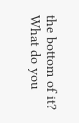the bottom of it?
What do you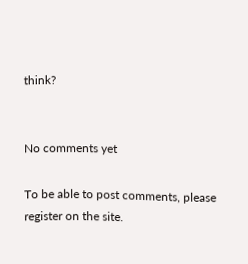think?


No comments yet

To be able to post comments, please register on the site.